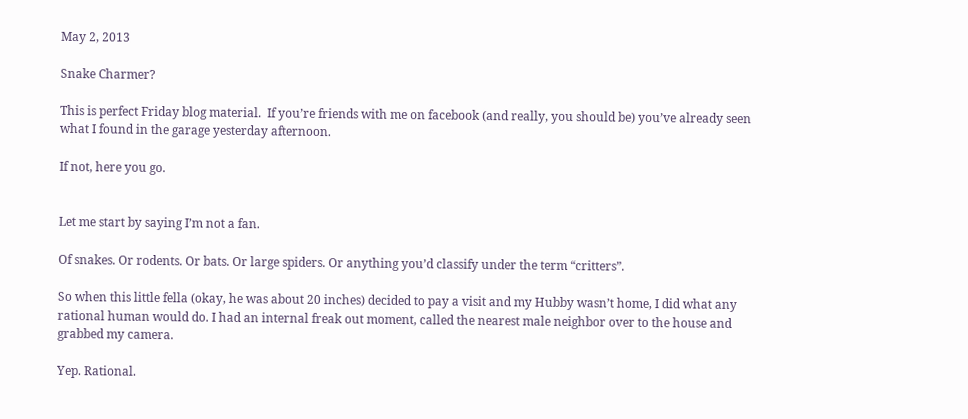May 2, 2013

Snake Charmer?

This is perfect Friday blog material.  If you’re friends with me on facebook (and really, you should be) you’ve already seen what I found in the garage yesterday afternoon.

If not, here you go.


Let me start by saying I’m not a fan.

Of snakes. Or rodents. Or bats. Or large spiders. Or anything you’d classify under the term “critters”.

So when this little fella (okay, he was about 20 inches) decided to pay a visit and my Hubby wasn’t home, I did what any rational human would do. I had an internal freak out moment, called the nearest male neighbor over to the house and grabbed my camera.

Yep. Rational.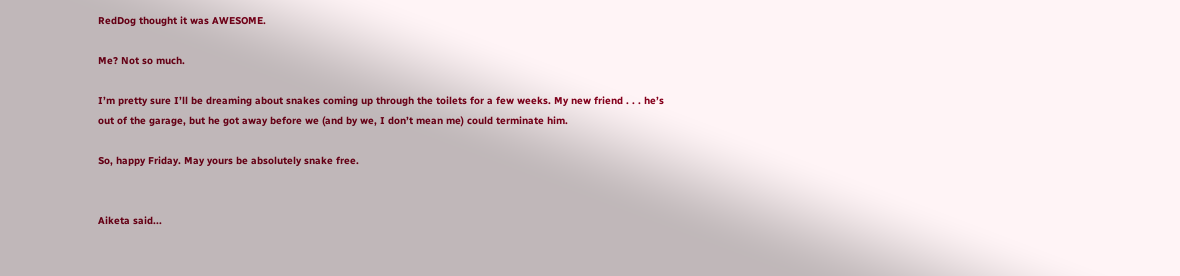RedDog thought it was AWESOME.

Me? Not so much.

I’m pretty sure I’ll be dreaming about snakes coming up through the toilets for a few weeks. My new friend . . . he’s out of the garage, but he got away before we (and by we, I don’t mean me) could terminate him.

So, happy Friday. May yours be absolutely snake free.


Aiketa said...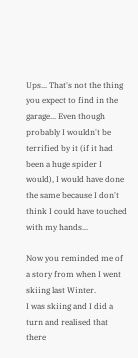Ups... That's not the thing you expect to find in the garage... Even though probably I wouldn't be terrified by it (if it had been a huge spider I would), I would have done the same because I don't think I could have touched with my hands...

Now you reminded me of a story from when I went skiing last Winter.
I was skiing and I did a turn and realised that there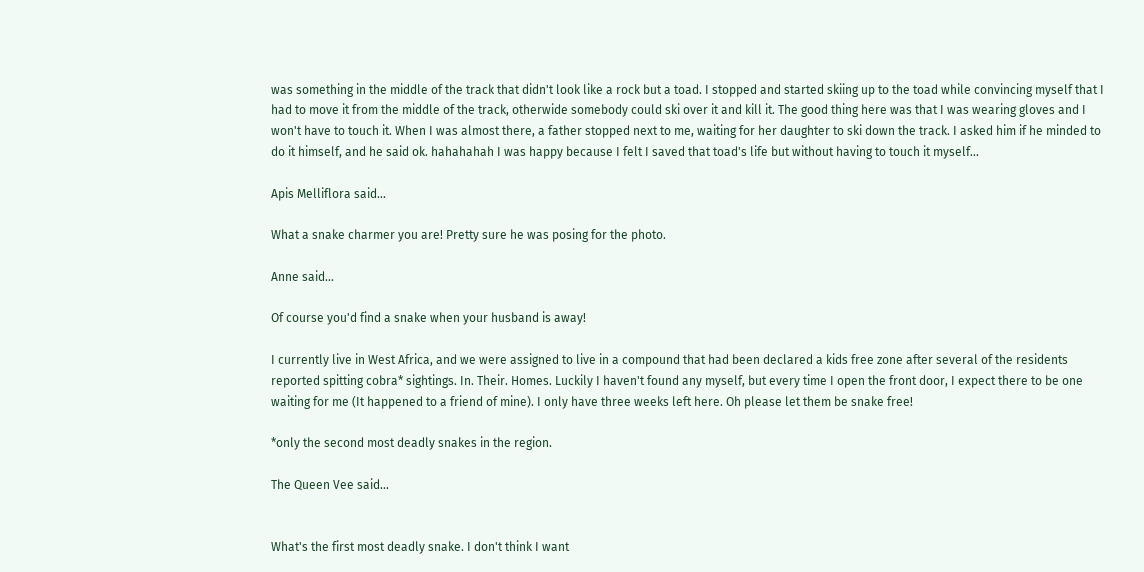was something in the middle of the track that didn't look like a rock but a toad. I stopped and started skiing up to the toad while convincing myself that I had to move it from the middle of the track, otherwide somebody could ski over it and kill it. The good thing here was that I was wearing gloves and I won't have to touch it. When I was almost there, a father stopped next to me, waiting for her daughter to ski down the track. I asked him if he minded to do it himself, and he said ok. hahahahah I was happy because I felt I saved that toad's life but without having to touch it myself...

Apis Melliflora said...

What a snake charmer you are! Pretty sure he was posing for the photo.

Anne said...

Of course you'd find a snake when your husband is away!

I currently live in West Africa, and we were assigned to live in a compound that had been declared a kids free zone after several of the residents reported spitting cobra* sightings. In. Their. Homes. Luckily I haven't found any myself, but every time I open the front door, I expect there to be one waiting for me (It happened to a friend of mine). I only have three weeks left here. Oh please let them be snake free!

*only the second most deadly snakes in the region.

The Queen Vee said...


What's the first most deadly snake. I don't think I want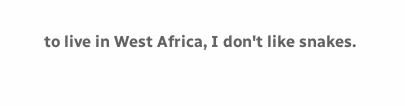to live in West Africa, I don't like snakes.